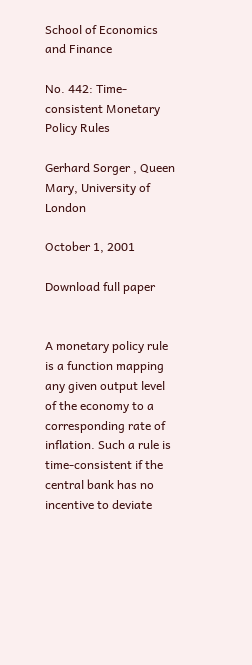School of Economics and Finance

No. 442: Time-consistent Monetary Policy Rules

Gerhard Sorger , Queen Mary, University of London

October 1, 2001

Download full paper


A monetary policy rule is a function mapping any given output level of the economy to a corresponding rate of inflation. Such a rule is time-consistent if the central bank has no incentive to deviate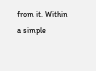from it. Within a simple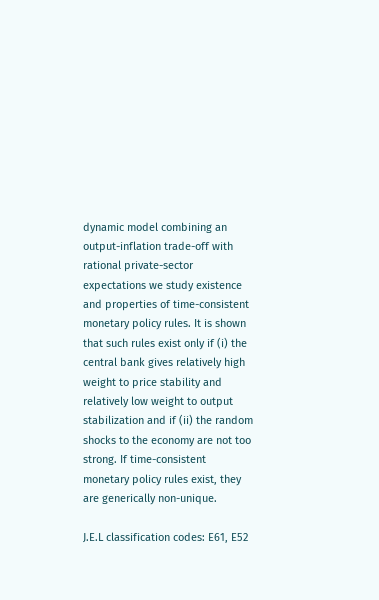dynamic model combining an output-inflation trade-off with rational private-sector expectations we study existence and properties of time-consistent monetary policy rules. It is shown that such rules exist only if (i) the central bank gives relatively high weight to price stability and relatively low weight to output stabilization and if (ii) the random shocks to the economy are not too strong. If time-consistent monetary policy rules exist, they are generically non-unique.

J.E.L classification codes: E61, E52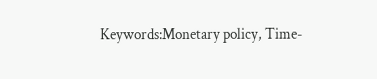Keywords:Monetary policy, Time-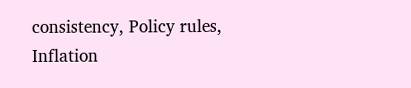consistency, Policy rules, Inflation